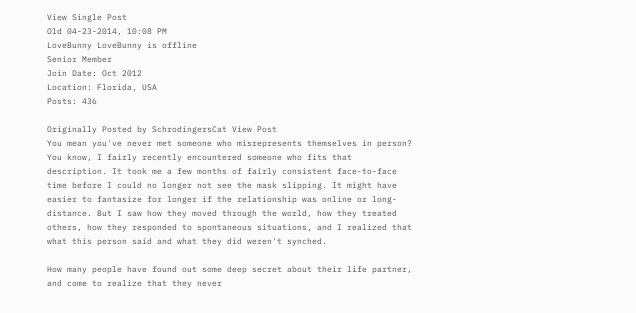View Single Post
Old 04-23-2014, 10:08 PM
LoveBunny LoveBunny is offline
Senior Member
Join Date: Oct 2012
Location: Florida, USA
Posts: 436

Originally Posted by SchrodingersCat View Post
You mean you've never met someone who misrepresents themselves in person?
You know, I fairly recently encountered someone who fits that description. It took me a few months of fairly consistent face-to-face time before I could no longer not see the mask slipping. It might have easier to fantasize for longer if the relationship was online or long-distance. But I saw how they moved through the world, how they treated others, how they responded to spontaneous situations, and I realized that what this person said and what they did weren't synched.

How many people have found out some deep secret about their life partner, and come to realize that they never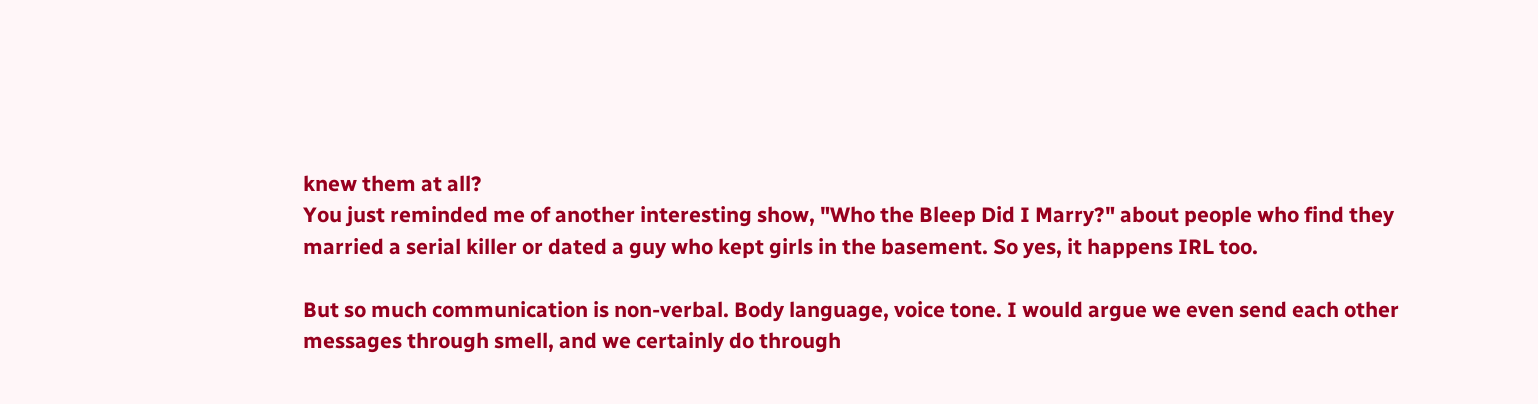knew them at all?
You just reminded me of another interesting show, "Who the Bleep Did I Marry?" about people who find they married a serial killer or dated a guy who kept girls in the basement. So yes, it happens IRL too.

But so much communication is non-verbal. Body language, voice tone. I would argue we even send each other messages through smell, and we certainly do through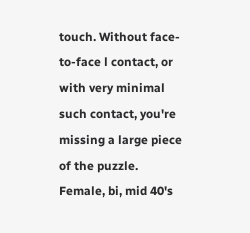touch. Without face-to-face l contact, or with very minimal such contact, you're missing a large piece of the puzzle.
Female, bi, mid 40's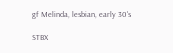gf Melinda, lesbian, early 30's

STBX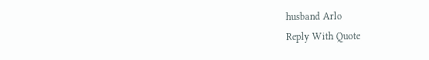husband Arlo
Reply With Quote